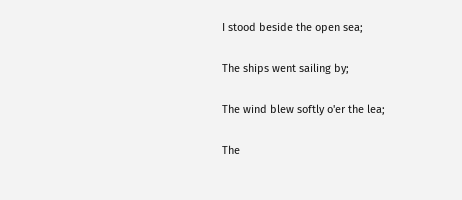I stood beside the open sea;

The ships went sailing by;

The wind blew softly o'er the lea;

The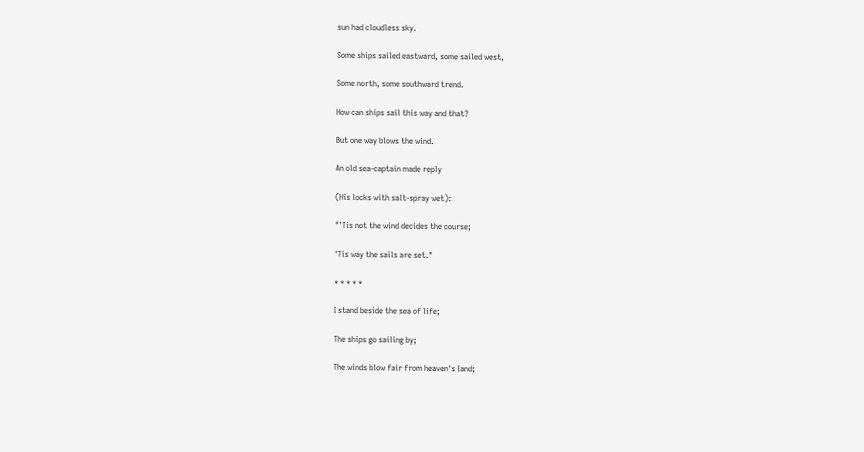sun had cloudless sky.

Some ships sailed eastward, some sailed west,

Some north, some southward trend.

How can ships sail this way and that?

But one way blows the wind.

An old sea-captain made reply

(His locks with salt-spray wet):

"'Tis not the wind decides the course;

'Tis way the sails are set."

* * * * *

I stand beside the sea of life;

The ships go sailing by;

The winds blow fair from heaven's land;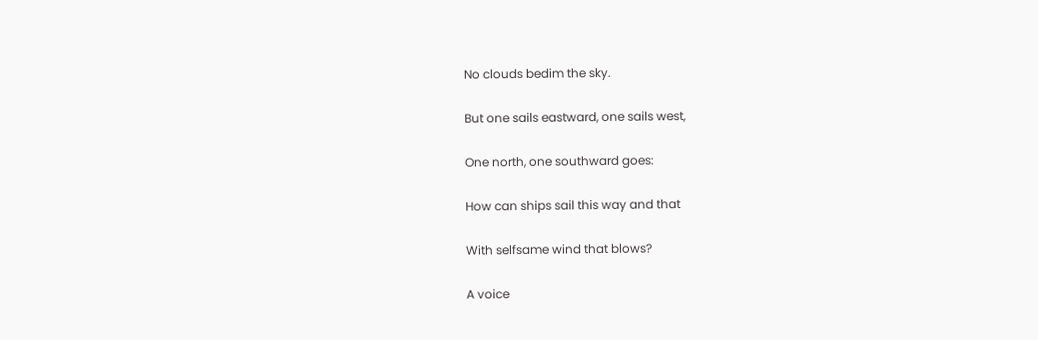No clouds bedim the sky.

But one sails eastward, one sails west,

One north, one southward goes:

How can ships sail this way and that

With selfsame wind that blows?

A voice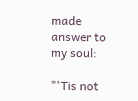made answer to my soul:

"'Tis not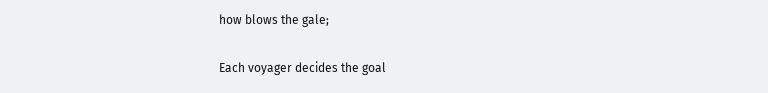how blows the gale;

Each voyager decides the goal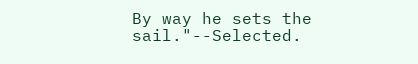By way he sets the sail."--Selected.